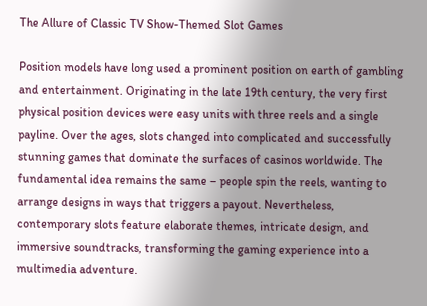The Allure of Classic TV Show-Themed Slot Games

Position models have long used a prominent position on earth of gambling and entertainment. Originating in the late 19th century, the very first physical position devices were easy units with three reels and a single payline. Over the ages, slots changed into complicated and successfully stunning games that dominate the surfaces of casinos worldwide. The fundamental idea remains the same – people spin the reels, wanting to arrange designs in ways that triggers a payout. Nevertheless, contemporary slots feature elaborate themes, intricate design, and immersive soundtracks, transforming the gaming experience into a multimedia adventure.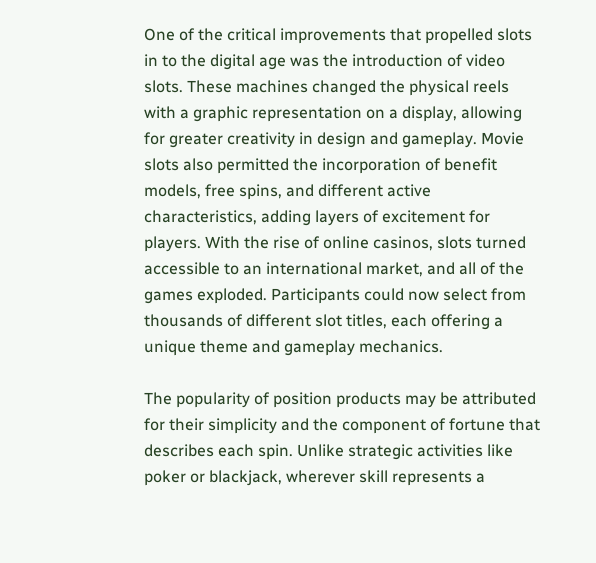One of the critical improvements that propelled slots in to the digital age was the introduction of video slots. These machines changed the physical reels with a graphic representation on a display, allowing for greater creativity in design and gameplay. Movie slots also permitted the incorporation of benefit models, free spins, and different active characteristics, adding layers of excitement for players. With the rise of online casinos, slots turned accessible to an international market, and all of the games exploded. Participants could now select from thousands of different slot titles, each offering a unique theme and gameplay mechanics.

The popularity of position products may be attributed for their simplicity and the component of fortune that describes each spin. Unlike strategic activities like poker or blackjack, wherever skill represents a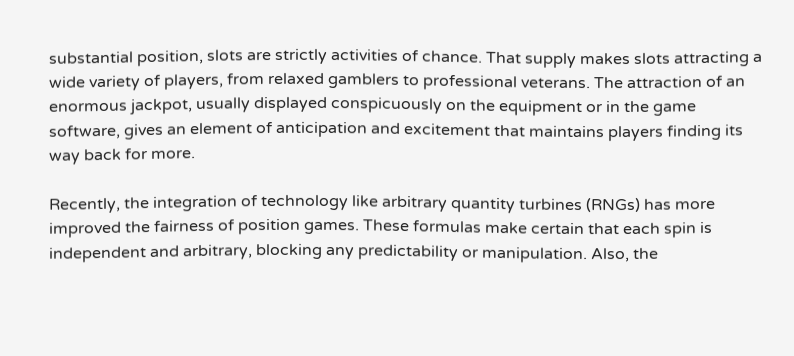substantial position, slots are strictly activities of chance. That supply makes slots attracting a wide variety of players, from relaxed gamblers to professional veterans. The attraction of an enormous jackpot, usually displayed conspicuously on the equipment or in the game software, gives an element of anticipation and excitement that maintains players finding its way back for more.

Recently, the integration of technology like arbitrary quantity turbines (RNGs) has more improved the fairness of position games. These formulas make certain that each spin is independent and arbitrary, blocking any predictability or manipulation. Also, the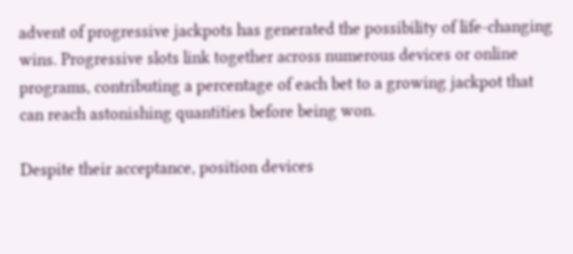advent of progressive jackpots has generated the possibility of life-changing wins. Progressive slots link together across numerous devices or online programs, contributing a percentage of each bet to a growing jackpot that can reach astonishing quantities before being won.

Despite their acceptance, position devices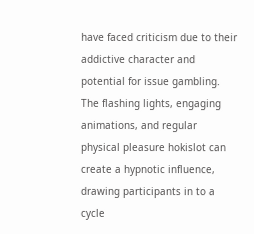have faced criticism due to their addictive character and potential for issue gambling. The flashing lights, engaging animations, and regular physical pleasure hokislot can create a hypnotic influence, drawing participants in to a cycle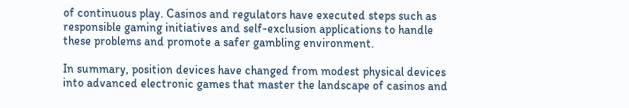of continuous play. Casinos and regulators have executed steps such as responsible gaming initiatives and self-exclusion applications to handle these problems and promote a safer gambling environment.

In summary, position devices have changed from modest physical devices into advanced electronic games that master the landscape of casinos and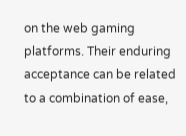on the web gaming platforms. Their enduring acceptance can be related to a combination of ease,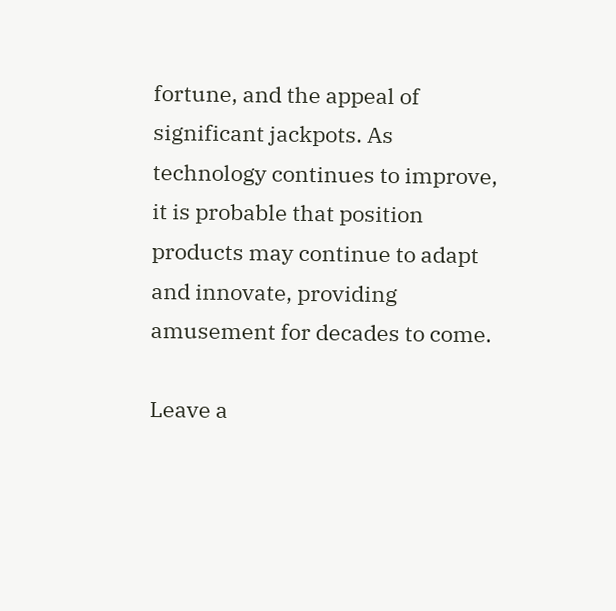fortune, and the appeal of significant jackpots. As technology continues to improve, it is probable that position products may continue to adapt and innovate, providing amusement for decades to come.

Leave a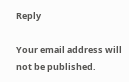Reply

Your email address will not be published.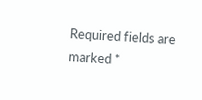Required fields are marked *